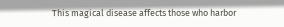This magical disease affects those who harbor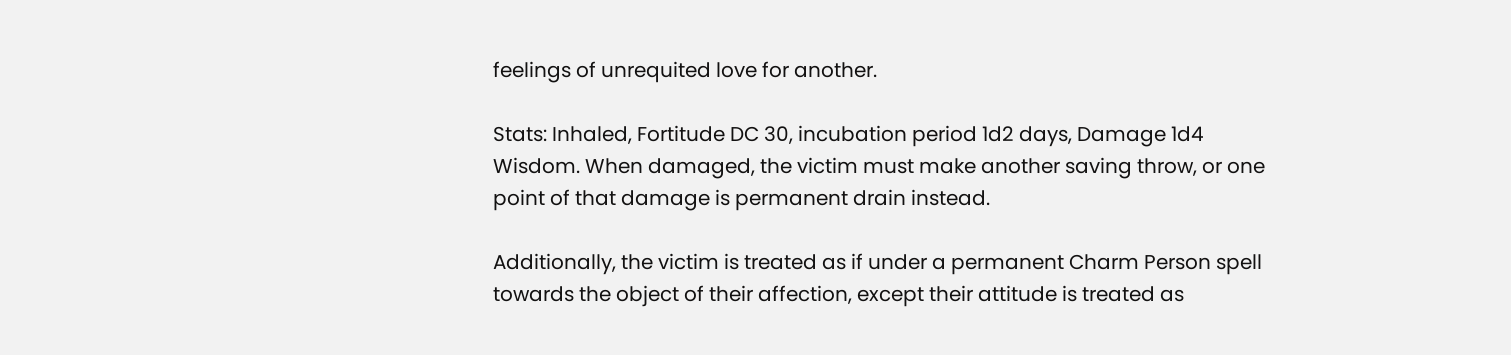feelings of unrequited love for another.

Stats: Inhaled, Fortitude DC 30, incubation period 1d2 days, Damage 1d4 Wisdom. When damaged, the victim must make another saving throw, or one point of that damage is permanent drain instead.

Additionally, the victim is treated as if under a permanent Charm Person spell towards the object of their affection, except their attitude is treated as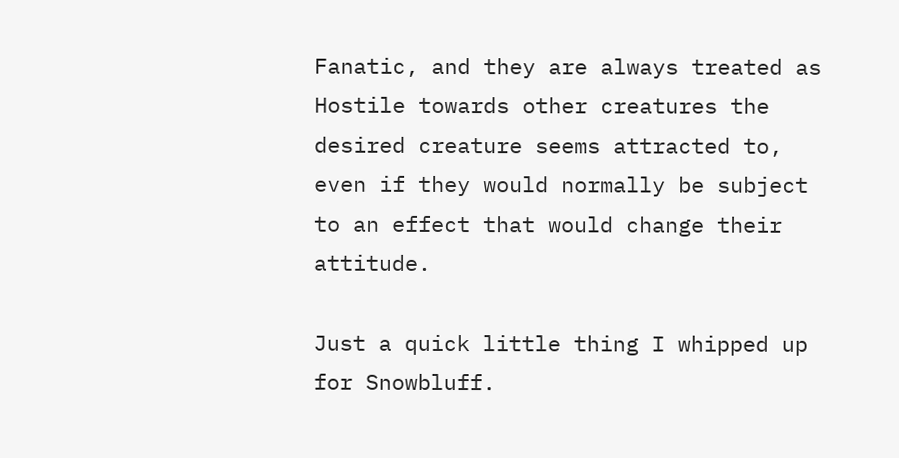Fanatic, and they are always treated as Hostile towards other creatures the desired creature seems attracted to, even if they would normally be subject to an effect that would change their attitude.

Just a quick little thing I whipped up for Snowbluff.